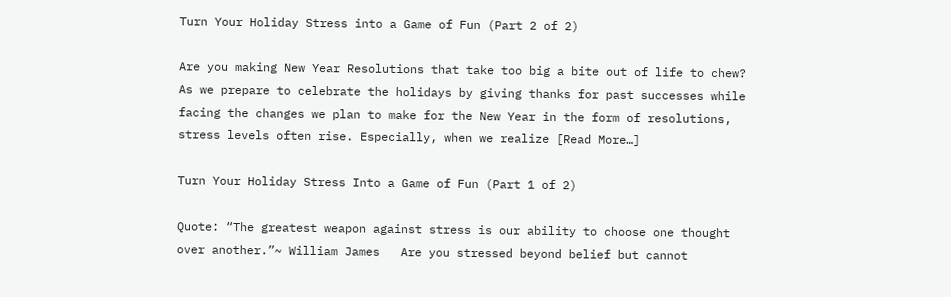Turn Your Holiday Stress into a Game of Fun (Part 2 of 2)

Are you making New Year Resolutions that take too big a bite out of life to chew?  As we prepare to celebrate the holidays by giving thanks for past successes while facing the changes we plan to make for the New Year in the form of resolutions, stress levels often rise. Especially, when we realize [Read More…]

Turn Your Holiday Stress Into a Game of Fun (Part 1 of 2)

Quote: “The greatest weapon against stress is our ability to choose one thought over another.”~ William James   Are you stressed beyond belief but cannot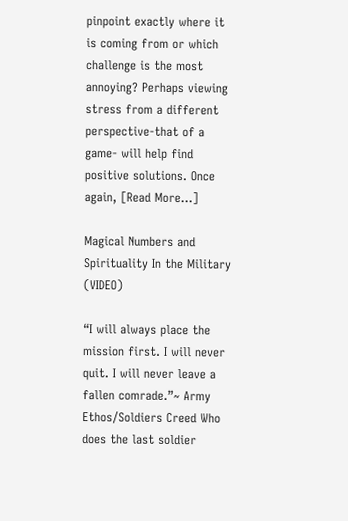pinpoint exactly where it is coming from or which challenge is the most annoying? Perhaps viewing stress from a different perspective-that of a game- will help find positive solutions. Once again, [Read More…]

Magical Numbers and Spirituality In the Military (VIDEO)

“I will always place the mission first. I will never quit. I will never leave a fallen comrade.”~ Army Ethos/Soldiers Creed Who does the last soldier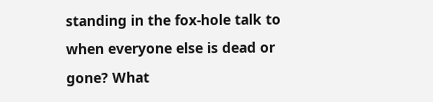standing in the fox-hole talk to when everyone else is dead or gone? What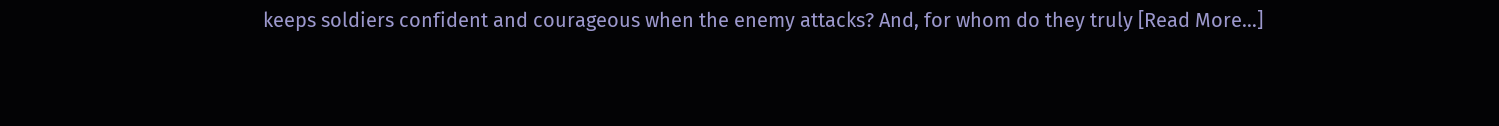keeps soldiers confident and courageous when the enemy attacks? And, for whom do they truly [Read More…]